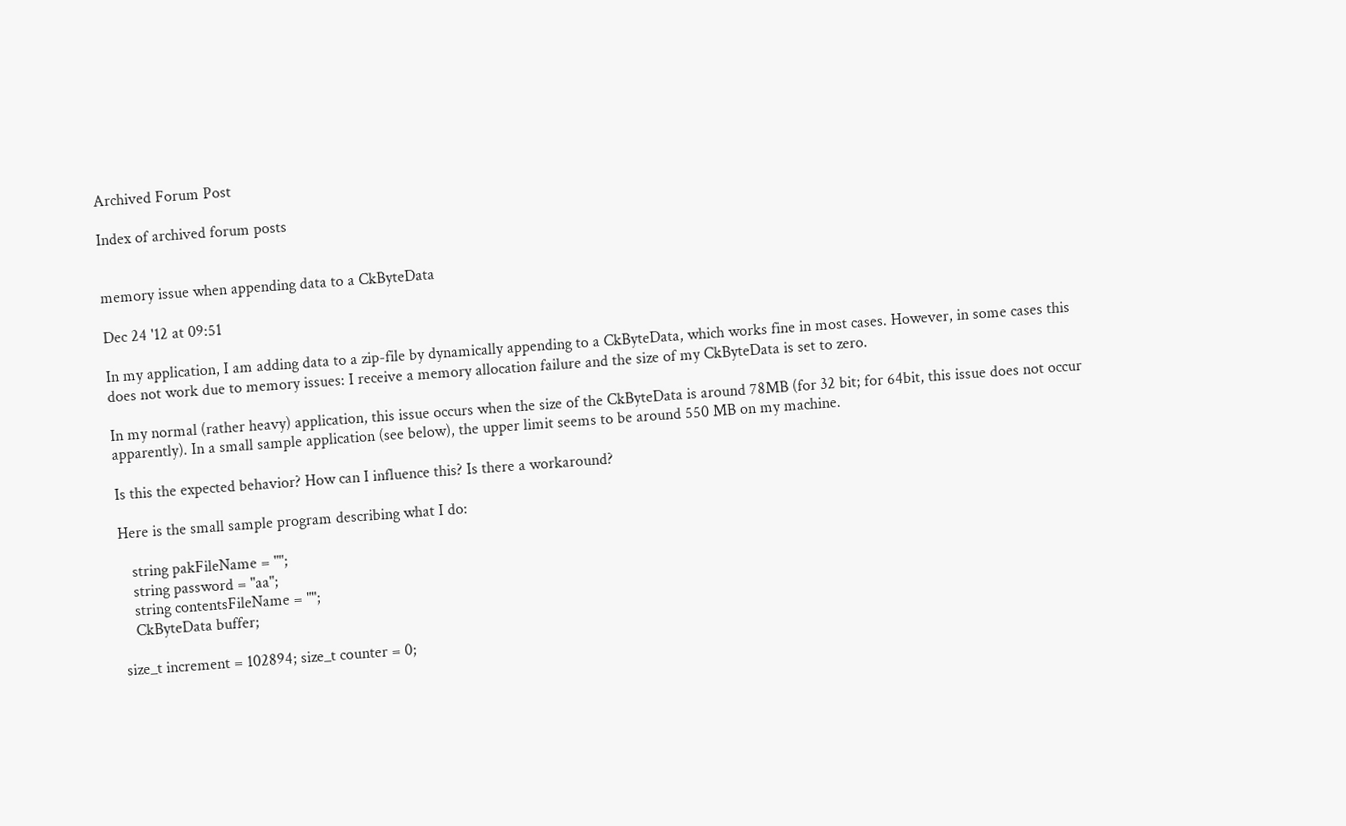Archived Forum Post

Index of archived forum posts


memory issue when appending data to a CkByteData

Dec 24 '12 at 09:51

In my application, I am adding data to a zip-file by dynamically appending to a CkByteData, which works fine in most cases. However, in some cases this does not work due to memory issues: I receive a memory allocation failure and the size of my CkByteData is set to zero.

In my normal (rather heavy) application, this issue occurs when the size of the CkByteData is around 78MB (for 32 bit; for 64bit, this issue does not occur apparently). In a small sample application (see below), the upper limit seems to be around 550 MB on my machine.

Is this the expected behavior? How can I influence this? Is there a workaround?

Here is the small sample program describing what I do:

   string pakFileName = "";
   string password = "aa";
   string contentsFileName = "";
   CkByteData buffer;

size_t increment = 102894; size_t counter = 0;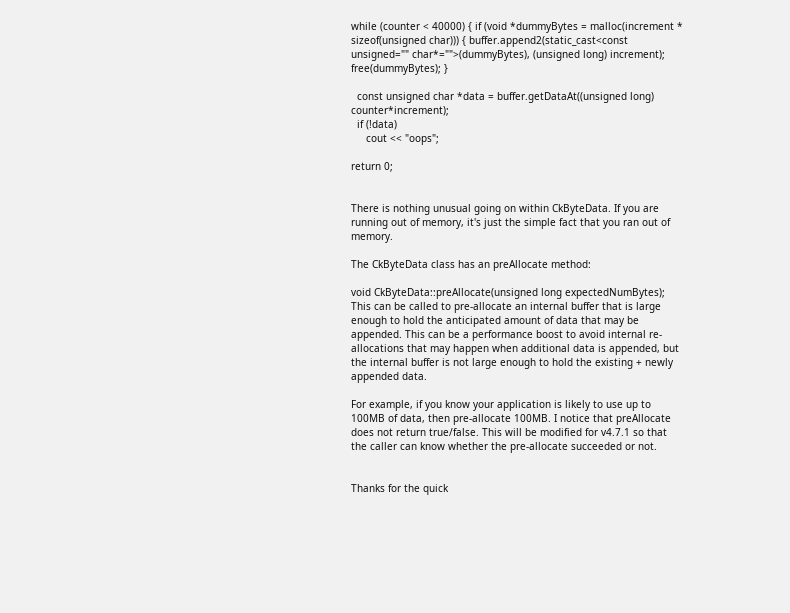while (counter < 40000) { if (void *dummyBytes = malloc(increment * sizeof(unsigned char))) { buffer.append2(static_cast<const unsigned="" char*="">(dummyBytes), (unsigned long) increment); free(dummyBytes); }

  const unsigned char *data = buffer.getDataAt((unsigned long) counter*increment);
  if (!data)
     cout << "oops";

return 0;


There is nothing unusual going on within CkByteData. If you are running out of memory, it's just the simple fact that you ran out of memory.

The CkByteData class has an preAllocate method:

void CkByteData::preAllocate(unsigned long expectedNumBytes);
This can be called to pre-allocate an internal buffer that is large enough to hold the anticipated amount of data that may be appended. This can be a performance boost to avoid internal re-allocations that may happen when additional data is appended, but the internal buffer is not large enough to hold the existing + newly appended data.

For example, if you know your application is likely to use up to 100MB of data, then pre-allocate 100MB. I notice that preAllocate does not return true/false. This will be modified for v4.7.1 so that the caller can know whether the pre-allocate succeeded or not.


Thanks for the quick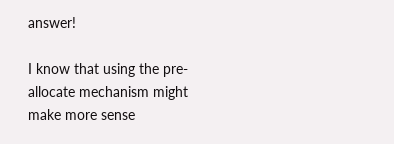answer!

I know that using the pre-allocate mechanism might make more sense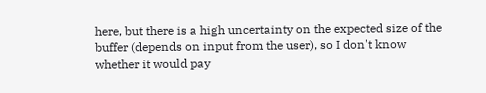here, but there is a high uncertainty on the expected size of the buffer (depends on input from the user), so I don't know whether it would pay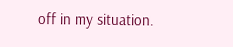off in my situation.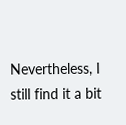Nevertheless, I still find it a bit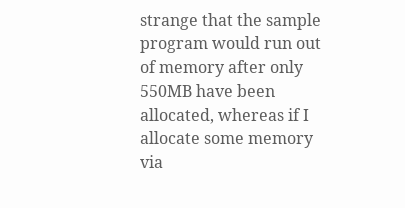strange that the sample program would run out of memory after only 550MB have been allocated, whereas if I allocate some memory via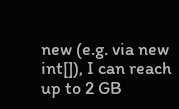new (e.g. via new int[]), I can reach up to 2 GB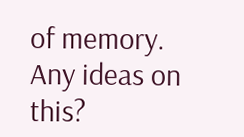of memory. Any ideas on this?